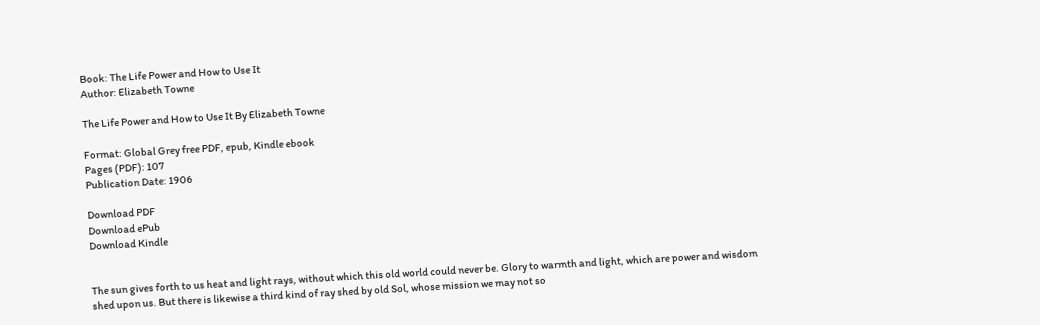Book: The Life Power and How to Use It
Author: Elizabeth Towne

The Life Power and How to Use It By Elizabeth Towne

Format: Global Grey free PDF, epub, Kindle ebook
Pages (PDF): 107
Publication Date: 1906

Download PDF
Download ePub
Download Kindle


The sun gives forth to us heat and light rays, without which this old world could never be. Glory to warmth and light, which are power and wisdom shed upon us. But there is likewise a third kind of ray shed by old Sol, whose mission we may not so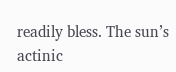readily bless. The sun’s actinic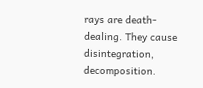rays are death-dealing. They cause disintegration, decomposition.